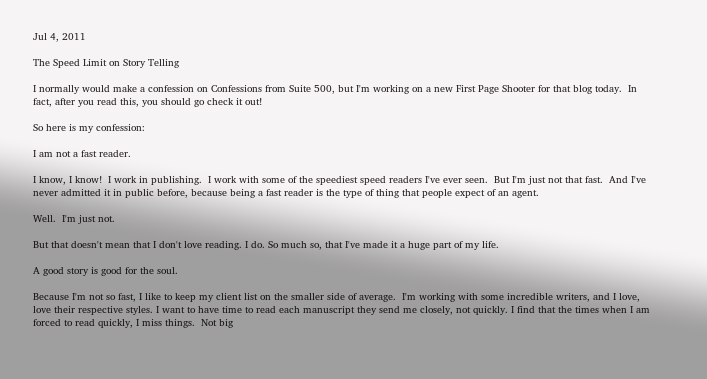Jul 4, 2011

The Speed Limit on Story Telling

I normally would make a confession on Confessions from Suite 500, but I'm working on a new First Page Shooter for that blog today.  In fact, after you read this, you should go check it out!

So here is my confession:

I am not a fast reader.

I know, I know!  I work in publishing.  I work with some of the speediest speed readers I've ever seen.  But I'm just not that fast.  And I've never admitted it in public before, because being a fast reader is the type of thing that people expect of an agent.

Well.  I'm just not.

But that doesn't mean that I don't love reading. I do. So much so, that I've made it a huge part of my life.

A good story is good for the soul.

Because I'm not so fast, I like to keep my client list on the smaller side of average.  I'm working with some incredible writers, and I love, love their respective styles. I want to have time to read each manuscript they send me closely, not quickly. I find that the times when I am forced to read quickly, I miss things.  Not big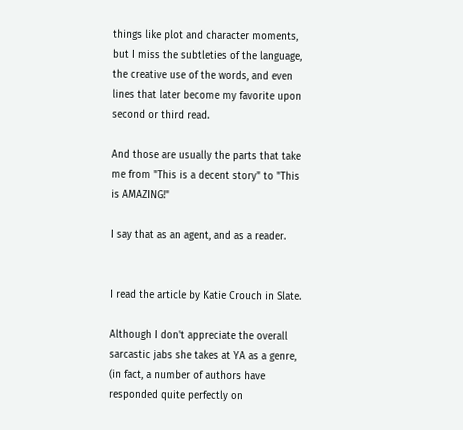things like plot and character moments, but I miss the subtleties of the language, the creative use of the words, and even lines that later become my favorite upon second or third read.

And those are usually the parts that take me from "This is a decent story" to "This is AMAZING!"

I say that as an agent, and as a reader.


I read the article by Katie Crouch in Slate.

Although I don't appreciate the overall sarcastic jabs she takes at YA as a genre, (in fact, a number of authors have responded quite perfectly on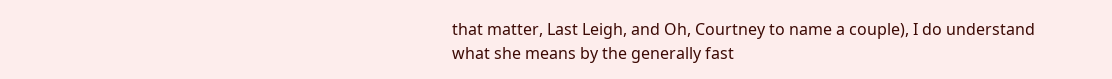that matter, Last Leigh, and Oh, Courtney to name a couple), I do understand what she means by the generally fast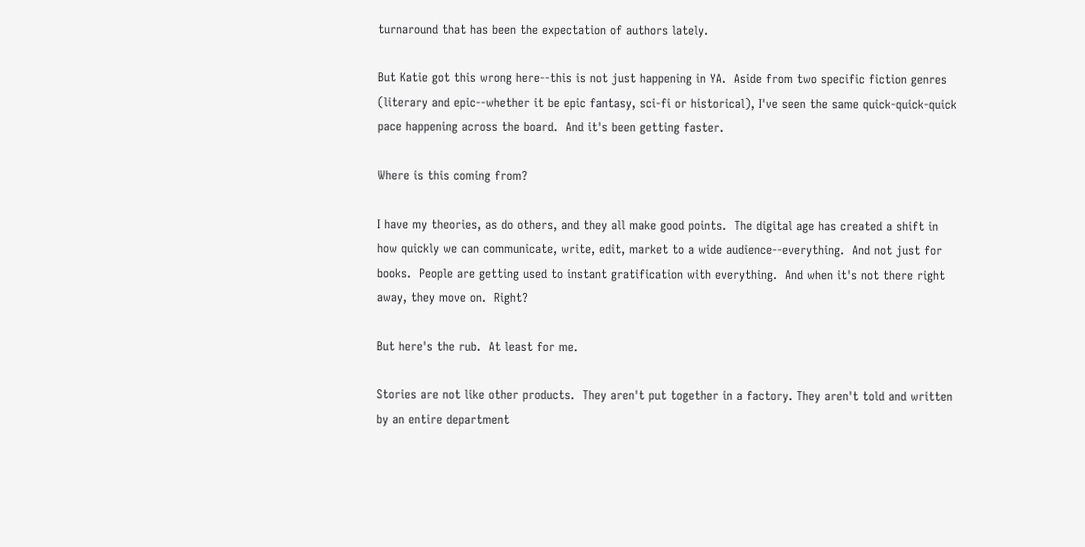turnaround that has been the expectation of authors lately.

But Katie got this wrong here--this is not just happening in YA.  Aside from two specific fiction genres (literary and epic--whether it be epic fantasy, sci-fi or historical), I've seen the same quick-quick-quick pace happening across the board.  And it's been getting faster.

Where is this coming from?

I have my theories, as do others, and they all make good points.  The digital age has created a shift in how quickly we can communicate, write, edit, market to a wide audience--everything.  And not just for books.  People are getting used to instant gratification with everything.  And when it's not there right away, they move on.  Right?

But here's the rub.  At least for me.

Stories are not like other products.  They aren't put together in a factory. They aren't told and written by an entire department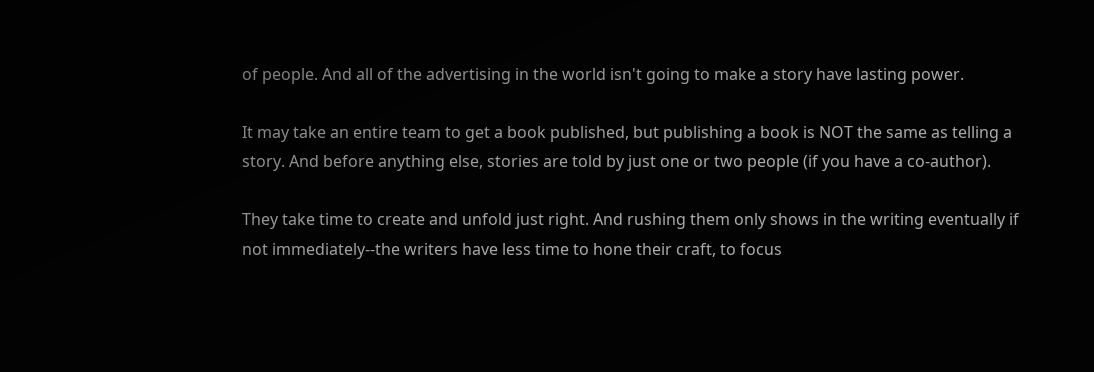of people. And all of the advertising in the world isn't going to make a story have lasting power.

It may take an entire team to get a book published, but publishing a book is NOT the same as telling a story. And before anything else, stories are told by just one or two people (if you have a co-author).

They take time to create and unfold just right. And rushing them only shows in the writing eventually if not immediately--the writers have less time to hone their craft, to focus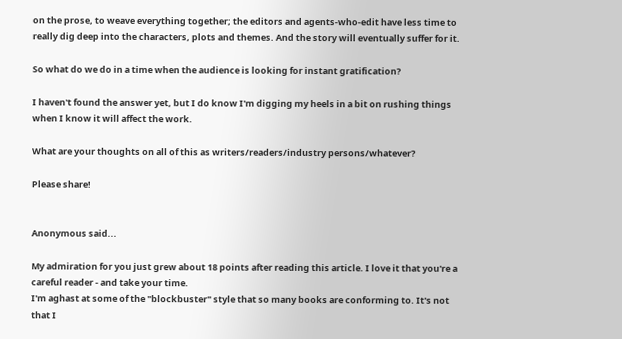on the prose, to weave everything together; the editors and agents-who-edit have less time to really dig deep into the characters, plots and themes. And the story will eventually suffer for it.

So what do we do in a time when the audience is looking for instant gratification?

I haven't found the answer yet, but I do know I'm digging my heels in a bit on rushing things when I know it will affect the work.

What are your thoughts on all of this as writers/readers/industry persons/whatever?

Please share!


Anonymous said...

My admiration for you just grew about 18 points after reading this article. I love it that you're a careful reader - and take your time.
I'm aghast at some of the "blockbuster" style that so many books are conforming to. It's not that I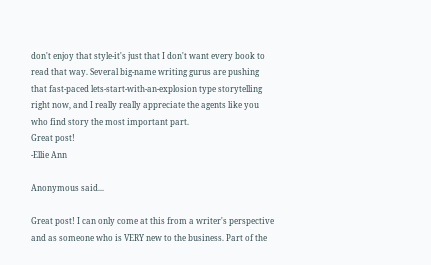don't enjoy that style-it's just that I don't want every book to read that way. Several big-name writing gurus are pushing that fast-paced lets-start-with-an-explosion type storytelling right now, and I really really appreciate the agents like you who find story the most important part.
Great post!
-Ellie Ann

Anonymous said...

Great post! I can only come at this from a writer's perspective and as someone who is VERY new to the business. Part of the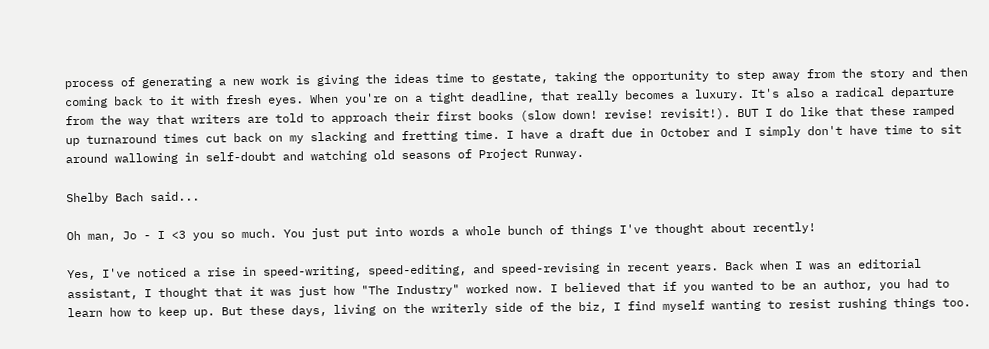process of generating a new work is giving the ideas time to gestate, taking the opportunity to step away from the story and then coming back to it with fresh eyes. When you're on a tight deadline, that really becomes a luxury. It's also a radical departure from the way that writers are told to approach their first books (slow down! revise! revisit!). BUT I do like that these ramped up turnaround times cut back on my slacking and fretting time. I have a draft due in October and I simply don't have time to sit around wallowing in self-doubt and watching old seasons of Project Runway.

Shelby Bach said...

Oh man, Jo - I <3 you so much. You just put into words a whole bunch of things I've thought about recently!

Yes, I've noticed a rise in speed-writing, speed-editing, and speed-revising in recent years. Back when I was an editorial assistant, I thought that it was just how "The Industry" worked now. I believed that if you wanted to be an author, you had to learn how to keep up. But these days, living on the writerly side of the biz, I find myself wanting to resist rushing things too.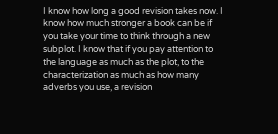I know how long a good revision takes now. I know how much stronger a book can be if you take your time to think through a new subplot. I know that if you pay attention to the language as much as the plot, to the characterization as much as how many adverbs you use, a revision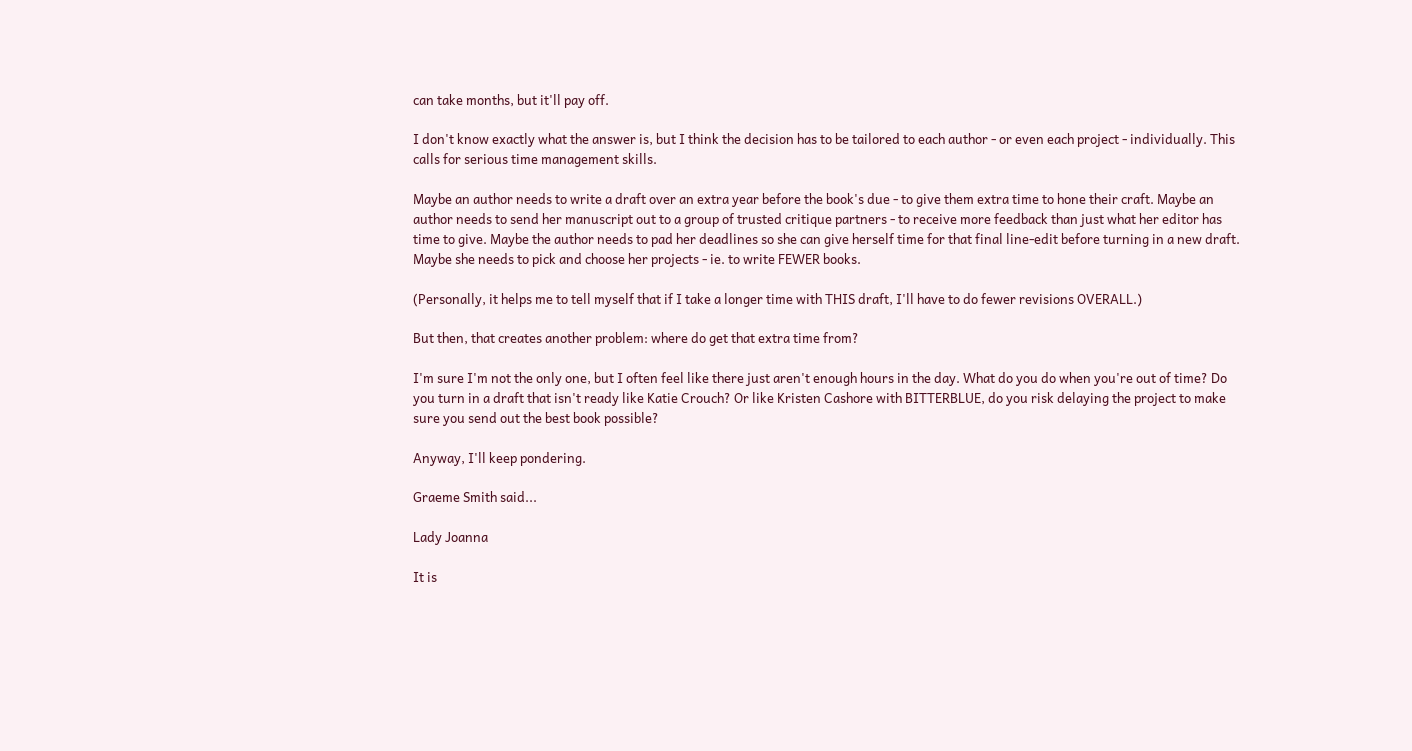can take months, but it'll pay off.

I don't know exactly what the answer is, but I think the decision has to be tailored to each author - or even each project - individually. This calls for serious time management skills.

Maybe an author needs to write a draft over an extra year before the book's due - to give them extra time to hone their craft. Maybe an author needs to send her manuscript out to a group of trusted critique partners - to receive more feedback than just what her editor has time to give. Maybe the author needs to pad her deadlines so she can give herself time for that final line-edit before turning in a new draft. Maybe she needs to pick and choose her projects - ie. to write FEWER books.

(Personally, it helps me to tell myself that if I take a longer time with THIS draft, I'll have to do fewer revisions OVERALL.)

But then, that creates another problem: where do get that extra time from?

I'm sure I'm not the only one, but I often feel like there just aren't enough hours in the day. What do you do when you're out of time? Do you turn in a draft that isn't ready like Katie Crouch? Or like Kristen Cashore with BITTERBLUE, do you risk delaying the project to make sure you send out the best book possible?

Anyway, I'll keep pondering.

Graeme Smith said...

Lady Joanna

It is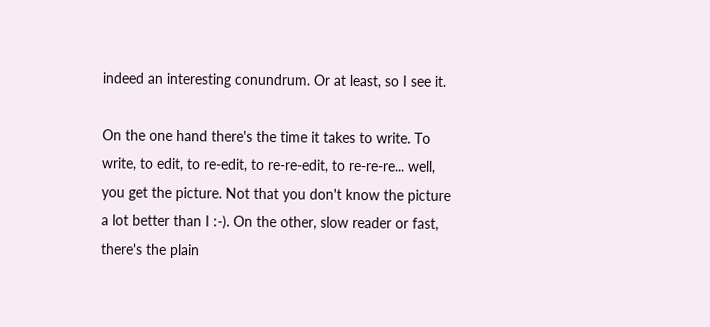indeed an interesting conundrum. Or at least, so I see it.

On the one hand there's the time it takes to write. To write, to edit, to re-edit, to re-re-edit, to re-re-re... well, you get the picture. Not that you don't know the picture a lot better than I :-). On the other, slow reader or fast, there's the plain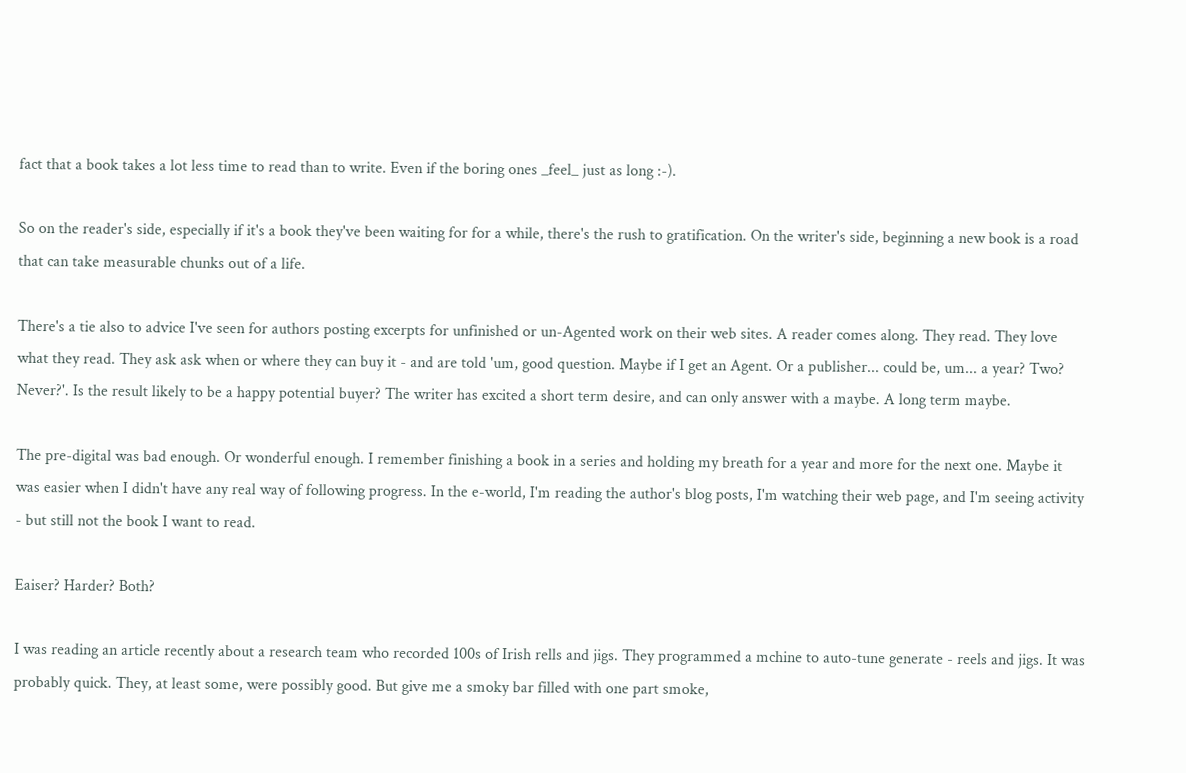fact that a book takes a lot less time to read than to write. Even if the boring ones _feel_ just as long :-).

So on the reader's side, especially if it's a book they've been waiting for for a while, there's the rush to gratification. On the writer's side, beginning a new book is a road that can take measurable chunks out of a life.

There's a tie also to advice I've seen for authors posting excerpts for unfinished or un-Agented work on their web sites. A reader comes along. They read. They love what they read. They ask ask when or where they can buy it - and are told 'um, good question. Maybe if I get an Agent. Or a publisher... could be, um... a year? Two? Never?'. Is the result likely to be a happy potential buyer? The writer has excited a short term desire, and can only answer with a maybe. A long term maybe.

The pre-digital was bad enough. Or wonderful enough. I remember finishing a book in a series and holding my breath for a year and more for the next one. Maybe it was easier when I didn't have any real way of following progress. In the e-world, I'm reading the author's blog posts, I'm watching their web page, and I'm seeing activity - but still not the book I want to read.

Eaiser? Harder? Both?

I was reading an article recently about a research team who recorded 100s of Irish rells and jigs. They programmed a mchine to auto-tune generate - reels and jigs. It was probably quick. They, at least some, were possibly good. But give me a smoky bar filled with one part smoke,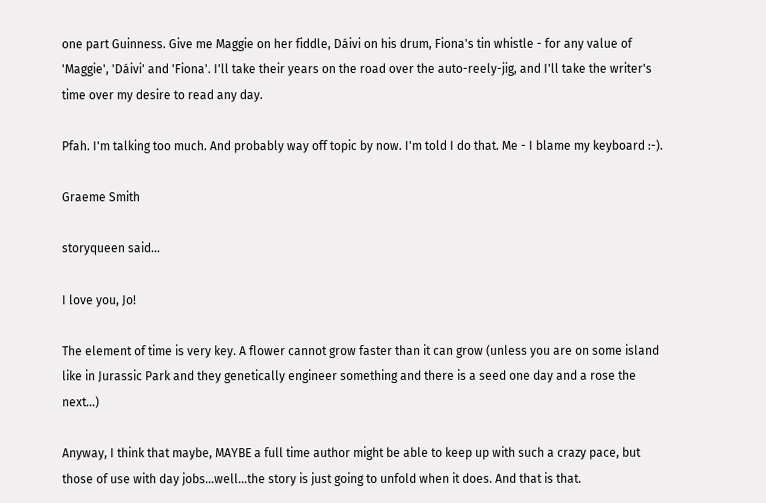one part Guinness. Give me Maggie on her fiddle, Dáivi on his drum, Fiona's tin whistle - for any value of 'Maggie', 'Dáivi' and 'Fiona'. I'll take their years on the road over the auto-reely-jig, and I'll take the writer's time over my desire to read any day.

Pfah. I'm talking too much. And probably way off topic by now. I'm told I do that. Me - I blame my keyboard :-).

Graeme Smith

storyqueen said...

I love you, Jo!

The element of time is very key. A flower cannot grow faster than it can grow (unless you are on some island like in Jurassic Park and they genetically engineer something and there is a seed one day and a rose the next...)

Anyway, I think that maybe, MAYBE a full time author might be able to keep up with such a crazy pace, but those of use with day jobs...well...the story is just going to unfold when it does. And that is that.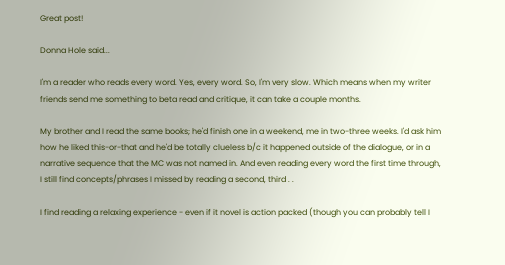Great post!

Donna Hole said...

I'm a reader who reads every word. Yes, every word. So, I'm very slow. Which means when my writer friends send me something to beta read and critique, it can take a couple months.

My brother and I read the same books; he'd finish one in a weekend, me in two-three weeks. I'd ask him how he liked this-or-that and he'd be totally clueless b/c it happened outside of the dialogue, or in a narrative sequence that the MC was not named in. And even reading every word the first time through, I still find concepts/phrases I missed by reading a second, third . .

I find reading a relaxing experience - even if it novel is action packed (though you can probably tell I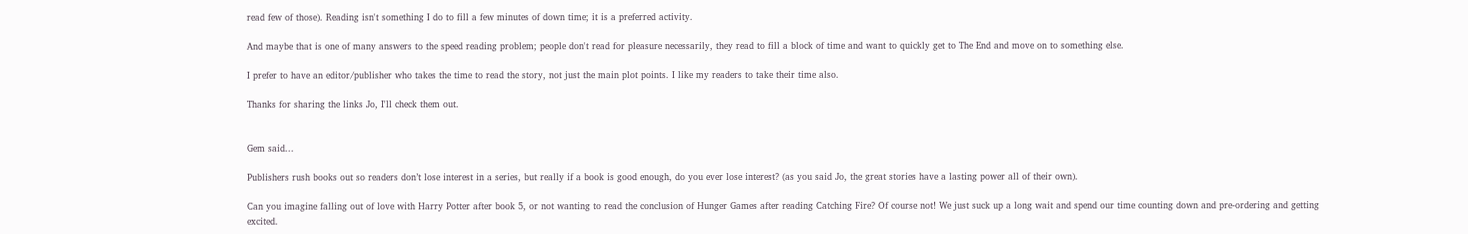read few of those). Reading isn't something I do to fill a few minutes of down time; it is a preferred activity.

And maybe that is one of many answers to the speed reading problem; people don't read for pleasure necessarily, they read to fill a block of time and want to quickly get to The End and move on to something else.

I prefer to have an editor/publisher who takes the time to read the story, not just the main plot points. I like my readers to take their time also.

Thanks for sharing the links Jo, I'll check them out.


Gem said...

Publishers rush books out so readers don’t lose interest in a series, but really if a book is good enough, do you ever lose interest? (as you said Jo, the great stories have a lasting power all of their own).

Can you imagine falling out of love with Harry Potter after book 5, or not wanting to read the conclusion of Hunger Games after reading Catching Fire? Of course not! We just suck up a long wait and spend our time counting down and pre-ordering and getting excited.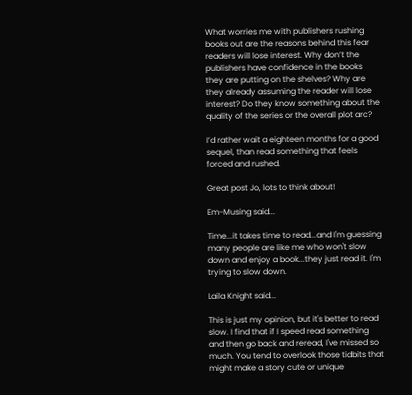What worries me with publishers rushing books out are the reasons behind this fear readers will lose interest. Why don’t the publishers have confidence in the books they are putting on the shelves? Why are they already assuming the reader will lose interest? Do they know something about the quality of the series or the overall plot arc?

I’d rather wait a eighteen months for a good sequel, than read something that feels forced and rushed.

Great post Jo, lots to think about!

Em-Musing said...

Time...it takes time to read...and I'm guessing many people are like me who won't slow down and enjoy a book...they just read it. I'm trying to slow down.

Laila Knight said...

This is just my opinion, but it's better to read slow. I find that if I speed read something and then go back and reread, I've missed so much. You tend to overlook those tidbits that might make a story cute or unique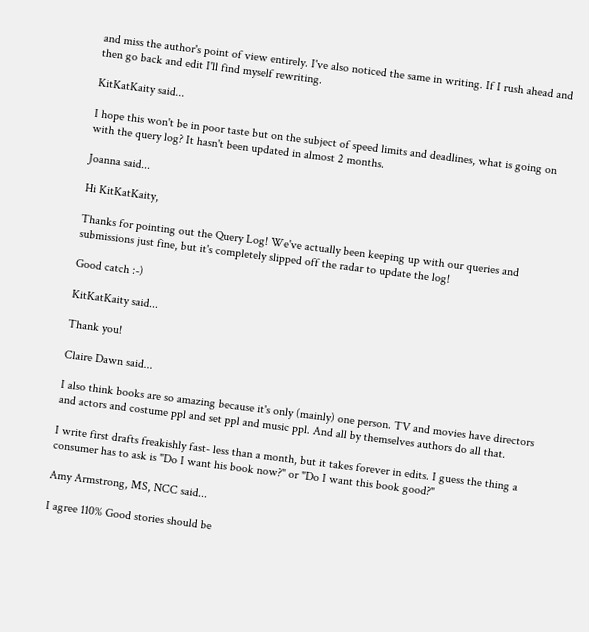and miss the author's point of view entirely. I've also noticed the same in writing. If I rush ahead and then go back and edit I'll find myself rewriting.

KitKatKaity said...

I hope this won't be in poor taste but on the subject of speed limits and deadlines, what is going on with the query log? It hasn't been updated in almost 2 months.

Joanna said...

Hi KitKatKaity,

Thanks for pointing out the Query Log! We've actually been keeping up with our queries and submissions just fine, but it's completely slipped off the radar to update the log!

Good catch :-)

KitKatKaity said...

Thank you!

Claire Dawn said...

I also think books are so amazing because it's only (mainly) one person. TV and movies have directors and actors and costume ppl and set ppl and music ppl. And all by themselves authors do all that.

I write first drafts freakishly fast- less than a month, but it takes forever in edits. I guess the thing a consumer has to ask is "Do I want his book now?" or "Do I want this book good?"

Amy Armstrong, MS, NCC said...

I agree 110% Good stories should be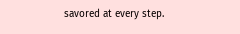savored at every step.